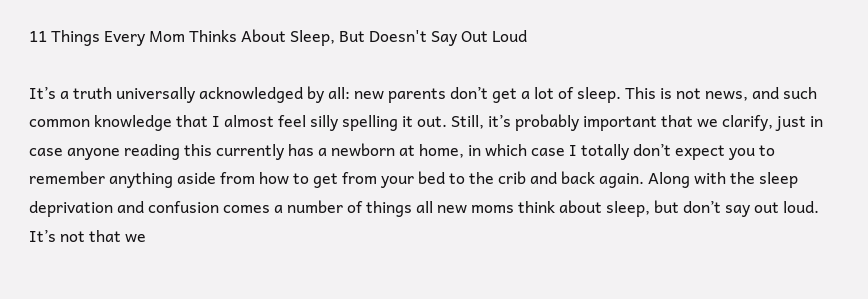11 Things Every Mom Thinks About Sleep, But Doesn't Say Out Loud

It’s a truth universally acknowledged by all: new parents don’t get a lot of sleep. This is not news, and such common knowledge that I almost feel silly spelling it out. Still, it’s probably important that we clarify, just in case anyone reading this currently has a newborn at home, in which case I totally don’t expect you to remember anything aside from how to get from your bed to the crib and back again. Along with the sleep deprivation and confusion comes a number of things all new moms think about sleep, but don’t say out loud. It’s not that we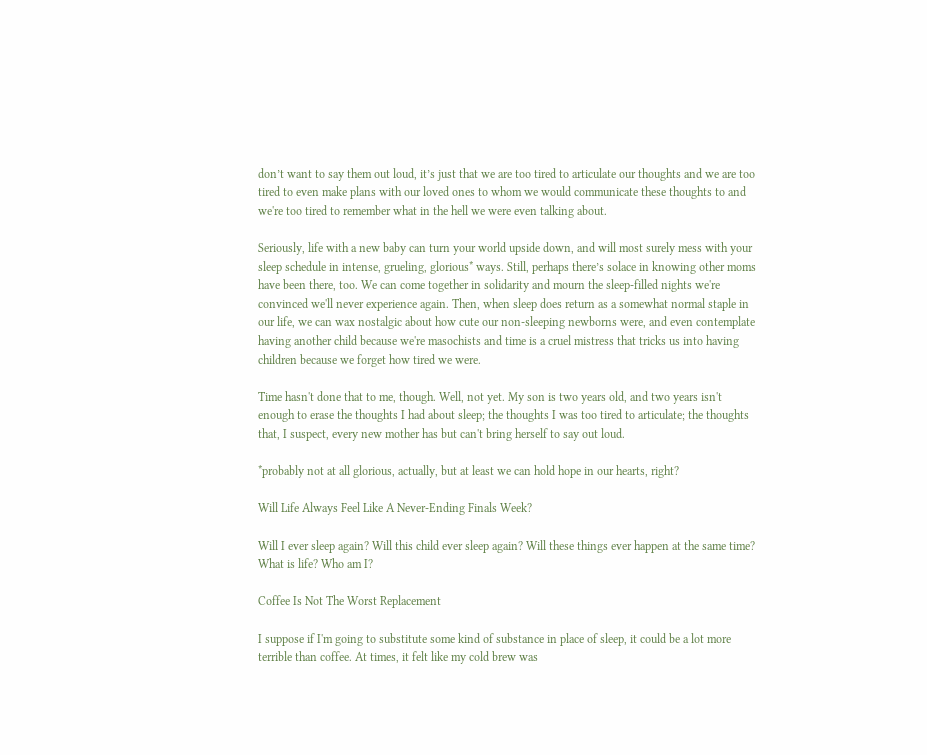don’t want to say them out loud, it’s just that we are too tired to articulate our thoughts and we are too tired to even make plans with our loved ones to whom we would communicate these thoughts to and we're too tired to remember what in the hell we were even talking about.

Seriously, life with a new baby can turn your world upside down, and will most surely mess with your sleep schedule in intense, grueling, glorious* ways. Still, perhaps there’s solace in knowing other moms have been there, too. We can come together in solidarity and mourn the sleep-filled nights we're convinced we'll never experience again. Then, when sleep does return as a somewhat normal staple in our life, we can wax nostalgic about how cute our non-sleeping newborns were, and even contemplate having another child because we're masochists and time is a cruel mistress that tricks us into having children because we forget how tired we were.

Time hasn't done that to me, though. Well, not yet. My son is two years old, and two years isn't enough to erase the thoughts I had about sleep; the thoughts I was too tired to articulate; the thoughts that, I suspect, every new mother has but can't bring herself to say out loud.

*probably not at all glorious, actually, but at least we can hold hope in our hearts, right?

Will Life Always Feel Like A Never-Ending Finals Week?

Will I ever sleep again? Will this child ever sleep again? Will these things ever happen at the same time? What is life? Who am I?

Coffee Is Not The Worst Replacement

I suppose if I'm going to substitute some kind of substance in place of sleep, it could be a lot more terrible than coffee. At times, it felt like my cold brew was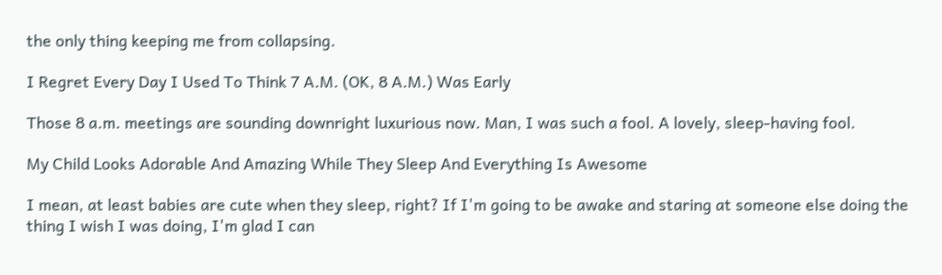the only thing keeping me from collapsing.

I Regret Every Day I Used To Think 7 A.M. (OK, 8 A.M.) Was Early

Those 8 a.m. meetings are sounding downright luxurious now. Man, I was such a fool. A lovely, sleep-having fool.

My Child Looks Adorable And Amazing While They Sleep And Everything Is Awesome

I mean, at least babies are cute when they sleep, right? If I'm going to be awake and staring at someone else doing the thing I wish I was doing, I'm glad I can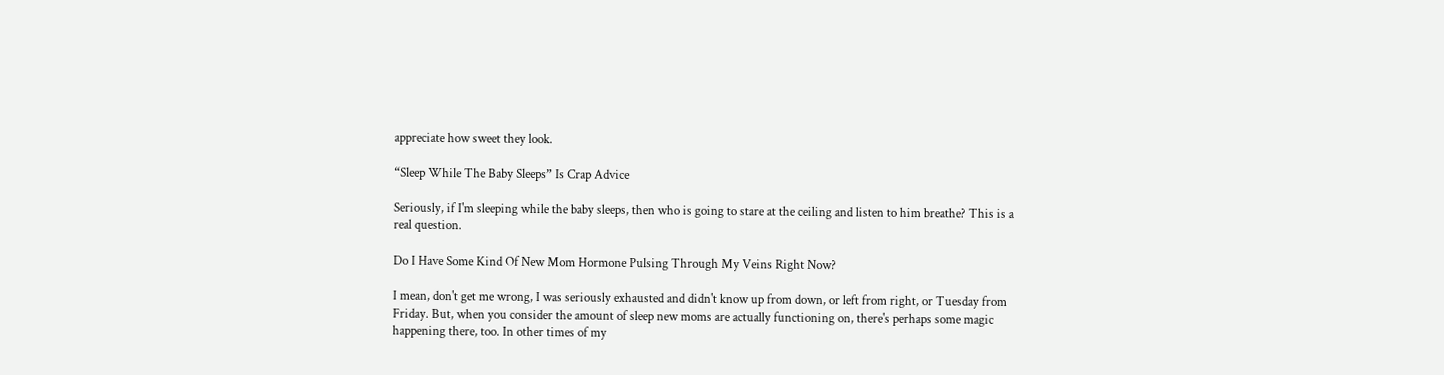appreciate how sweet they look.

“Sleep While The Baby Sleeps” Is Crap Advice

Seriously, if I'm sleeping while the baby sleeps, then who is going to stare at the ceiling and listen to him breathe? This is a real question.

Do I Have Some Kind Of New Mom Hormone Pulsing Through My Veins Right Now?

I mean, don't get me wrong, I was seriously exhausted and didn't know up from down, or left from right, or Tuesday from Friday. But, when you consider the amount of sleep new moms are actually functioning on, there's perhaps some magic happening there, too. In other times of my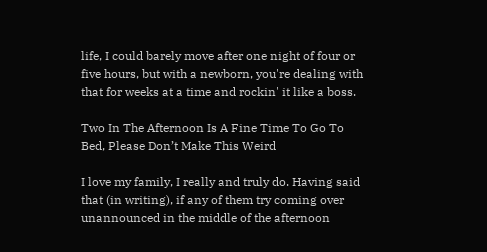life, I could barely move after one night of four or five hours, but with a newborn, you're dealing with that for weeks at a time and rockin' it like a boss.

Two In The Afternoon Is A Fine Time To Go To Bed, Please Don’t Make This Weird

I love my family, I really and truly do. Having said that (in writing), if any of them try coming over unannounced in the middle of the afternoon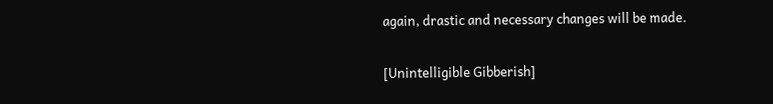again, drastic and necessary changes will be made.

[Unintelligible Gibberish]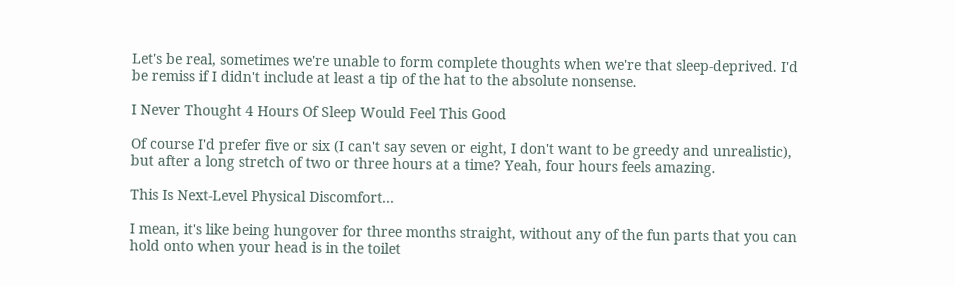Let's be real, sometimes we're unable to form complete thoughts when we're that sleep-deprived. I'd be remiss if I didn't include at least a tip of the hat to the absolute nonsense.

I Never Thought 4 Hours Of Sleep Would Feel This Good

Of course I'd prefer five or six (I can't say seven or eight, I don't want to be greedy and unrealistic), but after a long stretch of two or three hours at a time? Yeah, four hours feels amazing.

This Is Next-Level Physical Discomfort...

I mean, it's like being hungover for three months straight, without any of the fun parts that you can hold onto when your head is in the toilet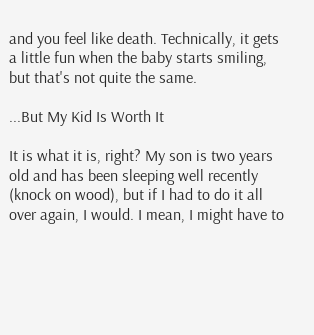and you feel like death. Technically, it gets a little fun when the baby starts smiling, but that's not quite the same.

...But My Kid Is Worth It

It is what it is, right? My son is two years old and has been sleeping well recently (knock on wood), but if I had to do it all over again, I would. I mean, I might have to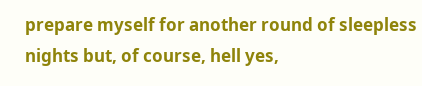prepare myself for another round of sleepless nights but, of course, hell yes,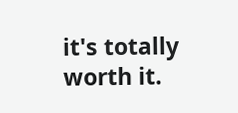it's totally worth it.